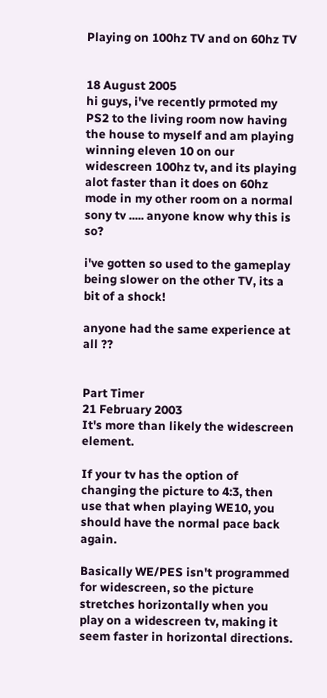Playing on 100hz TV and on 60hz TV


18 August 2005
hi guys, i've recently prmoted my PS2 to the living room now having the house to myself and am playing winning eleven 10 on our widescreen 100hz tv, and its playing alot faster than it does on 60hz mode in my other room on a normal sony tv ..... anyone know why this is so?

i've gotten so used to the gameplay being slower on the other TV, its a bit of a shock!

anyone had the same experience at all ??


Part Timer
21 February 2003
It's more than likely the widescreen element.

If your tv has the option of changing the picture to 4:3, then use that when playing WE10, you should have the normal pace back again.

Basically WE/PES isn't programmed for widescreen, so the picture stretches horizontally when you play on a widescreen tv, making it seem faster in horizontal directions.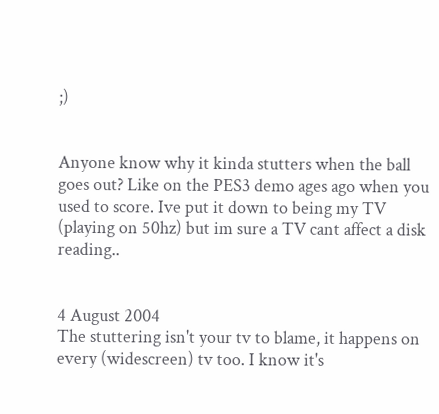;)


Anyone know why it kinda stutters when the ball goes out? Like on the PES3 demo ages ago when you used to score. Ive put it down to being my TV (playing on 50hz) but im sure a TV cant affect a disk reading..


4 August 2004
The stuttering isn't your tv to blame, it happens on every (widescreen) tv too. I know it's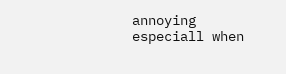annoying especiall when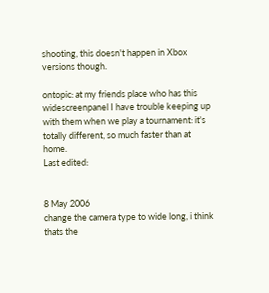shooting, this doesn't happen in Xbox versions though.

ontopic: at my friends place who has this widescreenpanel I have trouble keeping up with them when we play a tournament: it's totally different, so much faster than at home.
Last edited:


8 May 2006
change the camera type to wide long, i think thats the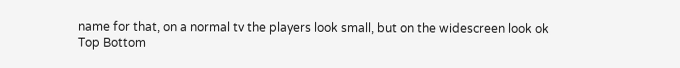name for that, on a normal tv the players look small, but on the widescreen look ok
Top Bottom